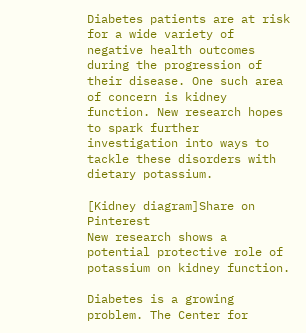Diabetes patients are at risk for a wide variety of negative health outcomes during the progression of their disease. One such area of concern is kidney function. New research hopes to spark further investigation into ways to tackle these disorders with dietary potassium.

[Kidney diagram]Share on Pinterest
New research shows a potential protective role of potassium on kidney function.

Diabetes is a growing problem. The Center for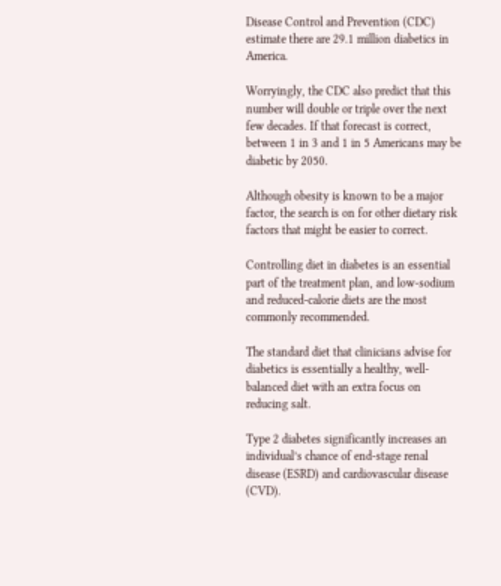Disease Control and Prevention (CDC) estimate there are 29.1 million diabetics in America.

Worryingly, the CDC also predict that this number will double or triple over the next few decades. If that forecast is correct, between 1 in 3 and 1 in 5 Americans may be diabetic by 2050.

Although obesity is known to be a major factor, the search is on for other dietary risk factors that might be easier to correct.

Controlling diet in diabetes is an essential part of the treatment plan, and low-sodium and reduced-calorie diets are the most commonly recommended.

The standard diet that clinicians advise for diabetics is essentially a healthy, well-balanced diet with an extra focus on reducing salt.

Type 2 diabetes significantly increases an individual’s chance of end-stage renal disease (ESRD) and cardiovascular disease (CVD).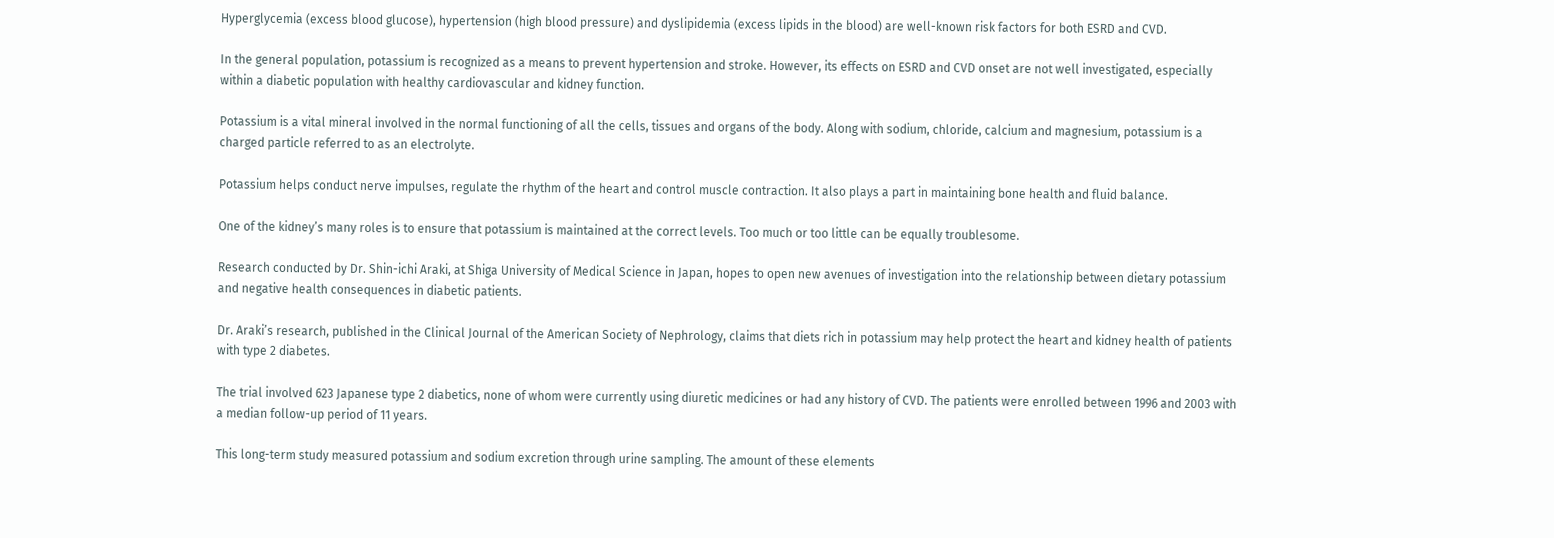Hyperglycemia (excess blood glucose), hypertension (high blood pressure) and dyslipidemia (excess lipids in the blood) are well-known risk factors for both ESRD and CVD.

In the general population, potassium is recognized as a means to prevent hypertension and stroke. However, its effects on ESRD and CVD onset are not well investigated, especially within a diabetic population with healthy cardiovascular and kidney function.

Potassium is a vital mineral involved in the normal functioning of all the cells, tissues and organs of the body. Along with sodium, chloride, calcium and magnesium, potassium is a charged particle referred to as an electrolyte.

Potassium helps conduct nerve impulses, regulate the rhythm of the heart and control muscle contraction. It also plays a part in maintaining bone health and fluid balance.

One of the kidney’s many roles is to ensure that potassium is maintained at the correct levels. Too much or too little can be equally troublesome.

Research conducted by Dr. Shin-ichi Araki, at Shiga University of Medical Science in Japan, hopes to open new avenues of investigation into the relationship between dietary potassium and negative health consequences in diabetic patients.

Dr. Araki’s research, published in the Clinical Journal of the American Society of Nephrology, claims that diets rich in potassium may help protect the heart and kidney health of patients with type 2 diabetes.

The trial involved 623 Japanese type 2 diabetics, none of whom were currently using diuretic medicines or had any history of CVD. The patients were enrolled between 1996 and 2003 with a median follow-up period of 11 years.

This long-term study measured potassium and sodium excretion through urine sampling. The amount of these elements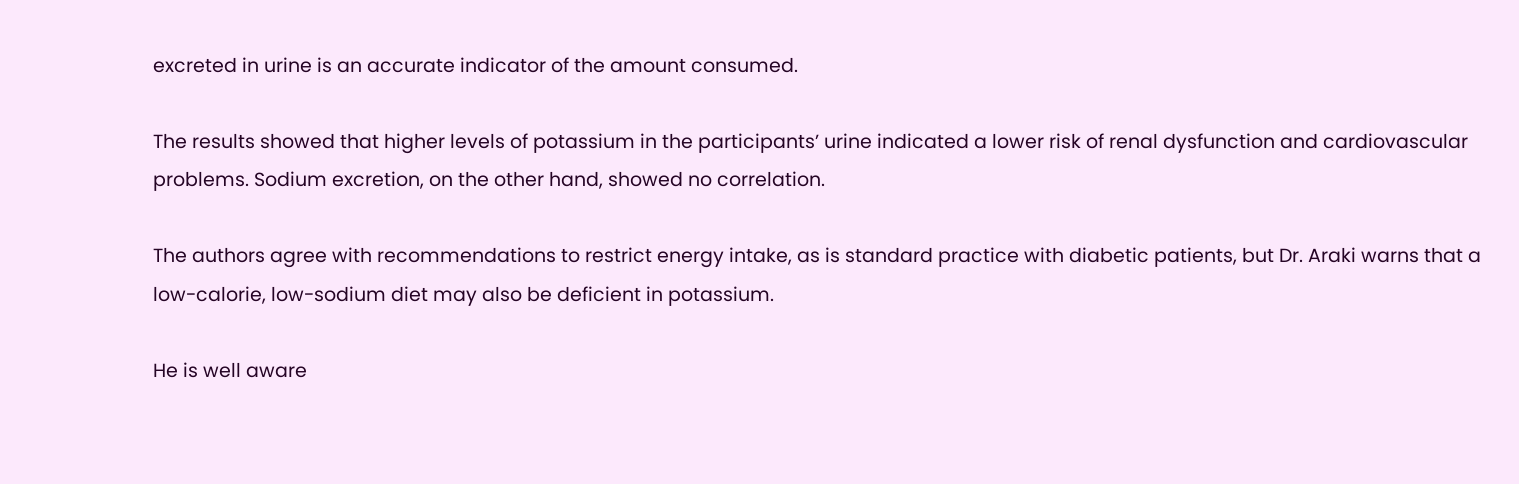excreted in urine is an accurate indicator of the amount consumed.

The results showed that higher levels of potassium in the participants’ urine indicated a lower risk of renal dysfunction and cardiovascular problems. Sodium excretion, on the other hand, showed no correlation.

The authors agree with recommendations to restrict energy intake, as is standard practice with diabetic patients, but Dr. Araki warns that a low-calorie, low-sodium diet may also be deficient in potassium.

He is well aware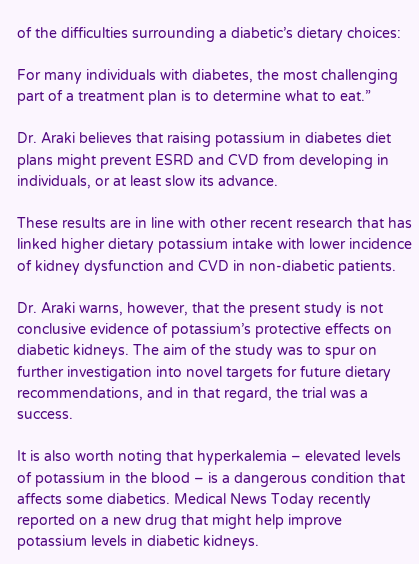of the difficulties surrounding a diabetic’s dietary choices:

For many individuals with diabetes, the most challenging part of a treatment plan is to determine what to eat.”

Dr. Araki believes that raising potassium in diabetes diet plans might prevent ESRD and CVD from developing in individuals, or at least slow its advance.

These results are in line with other recent research that has linked higher dietary potassium intake with lower incidence of kidney dysfunction and CVD in non-diabetic patients.

Dr. Araki warns, however, that the present study is not conclusive evidence of potassium’s protective effects on diabetic kidneys. The aim of the study was to spur on further investigation into novel targets for future dietary recommendations, and in that regard, the trial was a success.

It is also worth noting that hyperkalemia – elevated levels of potassium in the blood – is a dangerous condition that affects some diabetics. Medical News Today recently reported on a new drug that might help improve potassium levels in diabetic kidneys.